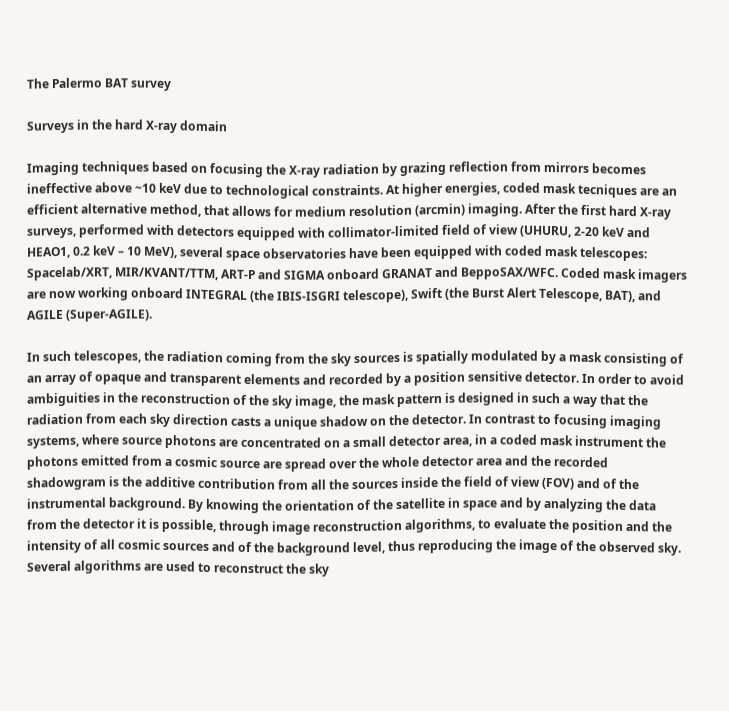The Palermo BAT survey

Surveys in the hard X-ray domain

Imaging techniques based on focusing the X-ray radiation by grazing reflection from mirrors becomes ineffective above ~10 keV due to technological constraints. At higher energies, coded mask tecniques are an efficient alternative method, that allows for medium resolution (arcmin) imaging. After the first hard X-ray surveys, performed with detectors equipped with collimator-limited field of view (UHURU, 2-20 keV and HEAO1, 0.2 keV – 10 MeV), several space observatories have been equipped with coded mask telescopes: Spacelab/XRT, MIR/KVANT/TTM, ART-P and SIGMA onboard GRANAT and BeppoSAX/WFC. Coded mask imagers are now working onboard INTEGRAL (the IBIS-ISGRI telescope), Swift (the Burst Alert Telescope, BAT), and AGILE (Super-AGILE).

In such telescopes, the radiation coming from the sky sources is spatially modulated by a mask consisting of an array of opaque and transparent elements and recorded by a position sensitive detector. In order to avoid ambiguities in the reconstruction of the sky image, the mask pattern is designed in such a way that the radiation from each sky direction casts a unique shadow on the detector. In contrast to focusing imaging systems, where source photons are concentrated on a small detector area, in a coded mask instrument the photons emitted from a cosmic source are spread over the whole detector area and the recorded shadowgram is the additive contribution from all the sources inside the field of view (FOV) and of the instrumental background. By knowing the orientation of the satellite in space and by analyzing the data from the detector it is possible, through image reconstruction algorithms, to evaluate the position and the intensity of all cosmic sources and of the background level, thus reproducing the image of the observed sky. Several algorithms are used to reconstruct the sky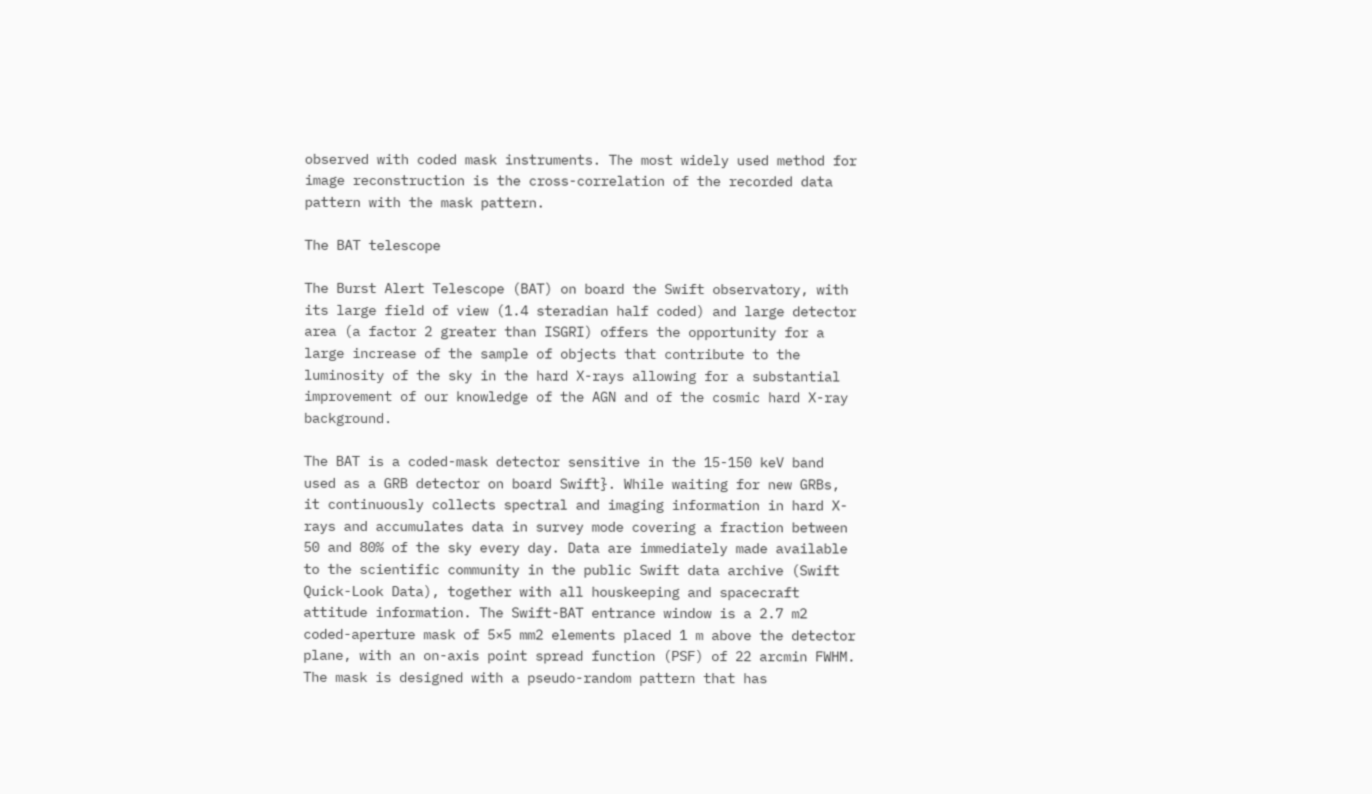observed with coded mask instruments. The most widely used method for image reconstruction is the cross-correlation of the recorded data pattern with the mask pattern.

The BAT telescope

The Burst Alert Telescope (BAT) on board the Swift observatory, with its large field of view (1.4 steradian half coded) and large detector area (a factor 2 greater than ISGRI) offers the opportunity for a large increase of the sample of objects that contribute to the luminosity of the sky in the hard X-rays allowing for a substantial improvement of our knowledge of the AGN and of the cosmic hard X-ray background.

The BAT is a coded-mask detector sensitive in the 15-150 keV band used as a GRB detector on board Swift}. While waiting for new GRBs, it continuously collects spectral and imaging information in hard X-rays and accumulates data in survey mode covering a fraction between 50 and 80% of the sky every day. Data are immediately made available to the scientific community in the public Swift data archive (Swift Quick-Look Data), together with all houskeeping and spacecraft attitude information. The Swift-BAT entrance window is a 2.7 m2 coded-aperture mask of 5×5 mm2 elements placed 1 m above the detector plane, with an on-axis point spread function (PSF) of 22 arcmin FWHM. The mask is designed with a pseudo-random pattern that has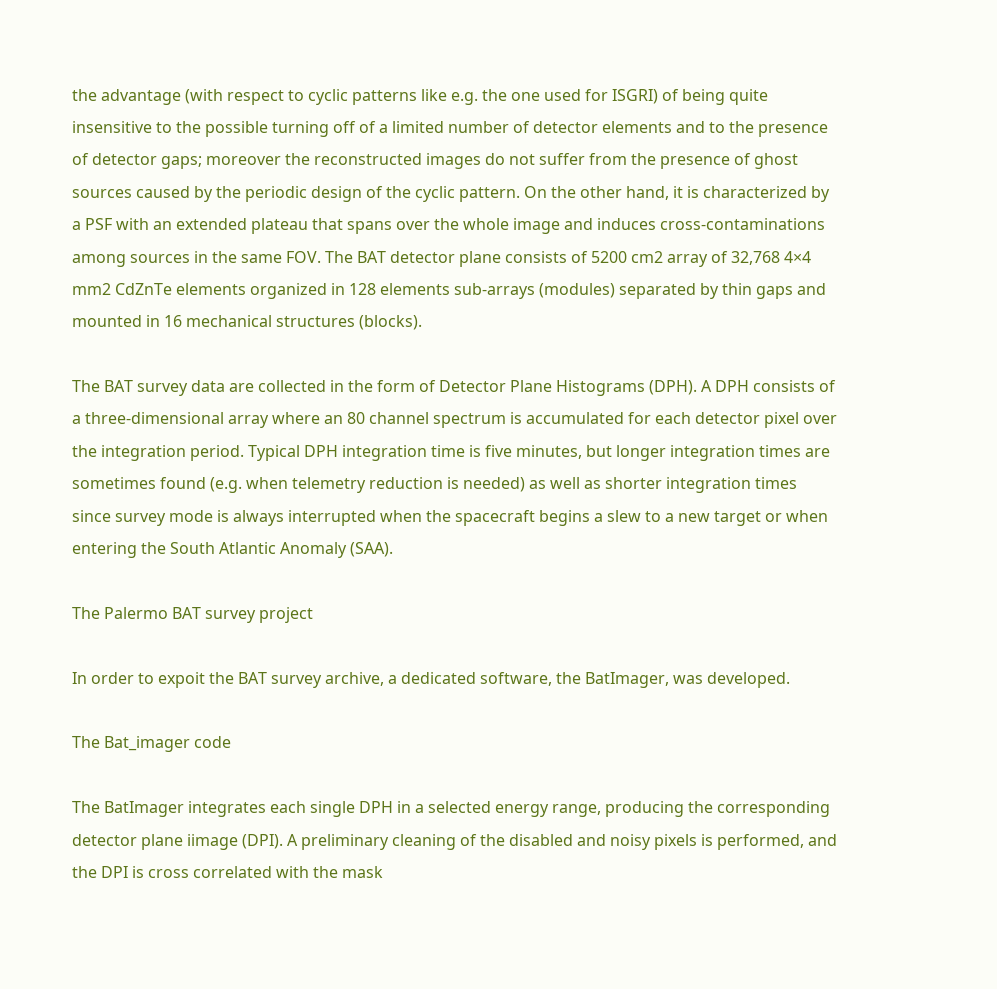the advantage (with respect to cyclic patterns like e.g. the one used for ISGRI) of being quite insensitive to the possible turning off of a limited number of detector elements and to the presence of detector gaps; moreover the reconstructed images do not suffer from the presence of ghost sources caused by the periodic design of the cyclic pattern. On the other hand, it is characterized by a PSF with an extended plateau that spans over the whole image and induces cross-contaminations among sources in the same FOV. The BAT detector plane consists of 5200 cm2 array of 32,768 4×4 mm2 CdZnTe elements organized in 128 elements sub-arrays (modules) separated by thin gaps and mounted in 16 mechanical structures (blocks).

The BAT survey data are collected in the form of Detector Plane Histograms (DPH). A DPH consists of a three-dimensional array where an 80 channel spectrum is accumulated for each detector pixel over the integration period. Typical DPH integration time is five minutes, but longer integration times are sometimes found (e.g. when telemetry reduction is needed) as well as shorter integration times since survey mode is always interrupted when the spacecraft begins a slew to a new target or when entering the South Atlantic Anomaly (SAA).

The Palermo BAT survey project

In order to expoit the BAT survey archive, a dedicated software, the BatImager, was developed.

The Bat_imager code

The BatImager integrates each single DPH in a selected energy range, producing the corresponding detector plane iimage (DPI). A preliminary cleaning of the disabled and noisy pixels is performed, and the DPI is cross correlated with the mask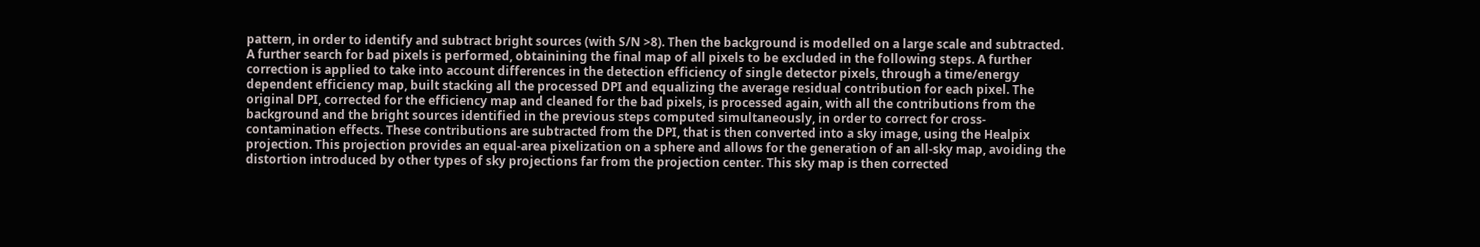pattern, in order to identify and subtract bright sources (with S/N >8). Then the background is modelled on a large scale and subtracted. A further search for bad pixels is performed, obtainining the final map of all pixels to be excluded in the following steps. A further correction is applied to take into account differences in the detection efficiency of single detector pixels, through a time/energy dependent efficiency map, built stacking all the processed DPI and equalizing the average residual contribution for each pixel. The original DPI, corrected for the efficiency map and cleaned for the bad pixels, is processed again, with all the contributions from the background and the bright sources identified in the previous steps computed simultaneously, in order to correct for cross-contamination effects. These contributions are subtracted from the DPI, that is then converted into a sky image, using the Healpix projection. This projection provides an equal-area pixelization on a sphere and allows for the generation of an all-sky map, avoiding the distortion introduced by other types of sky projections far from the projection center. This sky map is then corrected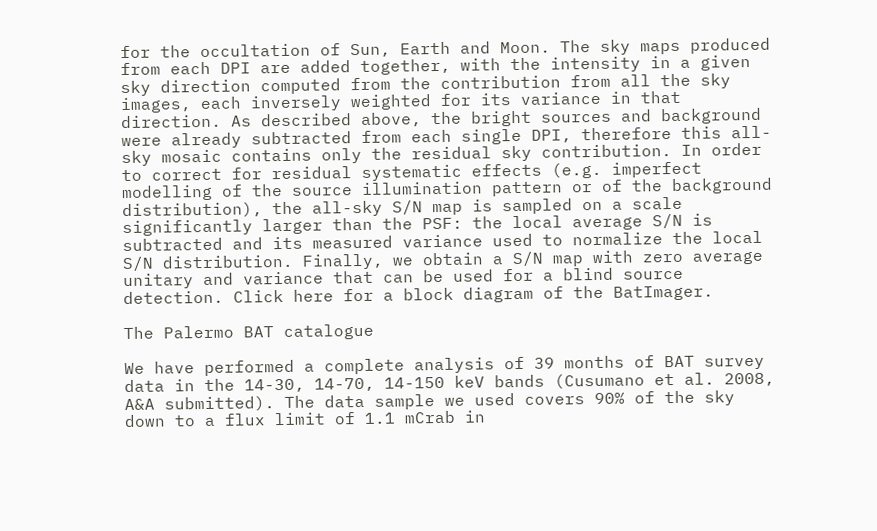for the occultation of Sun, Earth and Moon. The sky maps produced from each DPI are added together, with the intensity in a given sky direction computed from the contribution from all the sky images, each inversely weighted for its variance in that direction. As described above, the bright sources and background were already subtracted from each single DPI, therefore this all-sky mosaic contains only the residual sky contribution. In order to correct for residual systematic effects (e.g. imperfect modelling of the source illumination pattern or of the background distribution), the all-sky S/N map is sampled on a scale significantly larger than the PSF: the local average S/N is subtracted and its measured variance used to normalize the local S/N distribution. Finally, we obtain a S/N map with zero average unitary and variance that can be used for a blind source detection. Click here for a block diagram of the BatImager.

The Palermo BAT catalogue

We have performed a complete analysis of 39 months of BAT survey data in the 14-30, 14-70, 14-150 keV bands (Cusumano et al. 2008, A&A submitted). The data sample we used covers 90% of the sky down to a flux limit of 1.1 mCrab in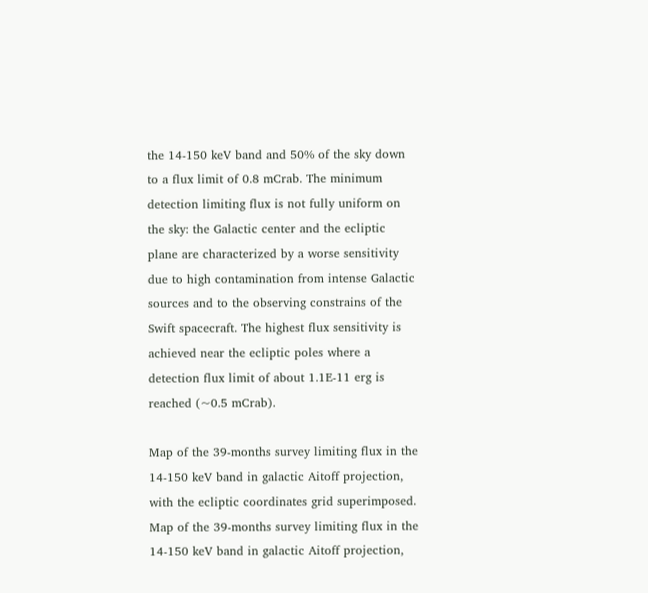the 14-150 keV band and 50% of the sky down to a flux limit of 0.8 mCrab. The minimum detection limiting flux is not fully uniform on the sky: the Galactic center and the ecliptic plane are characterized by a worse sensitivity due to high contamination from intense Galactic sources and to the observing constrains of the Swift spacecraft. The highest flux sensitivity is achieved near the ecliptic poles where a detection flux limit of about 1.1E-11 erg is reached (~0.5 mCrab).

Map of the 39-months survey limiting flux in the 14-150 keV band in galactic Aitoff projection, with the ecliptic coordinates grid superimposed.
Map of the 39-months survey limiting flux in the 14-150 keV band in galactic Aitoff projection,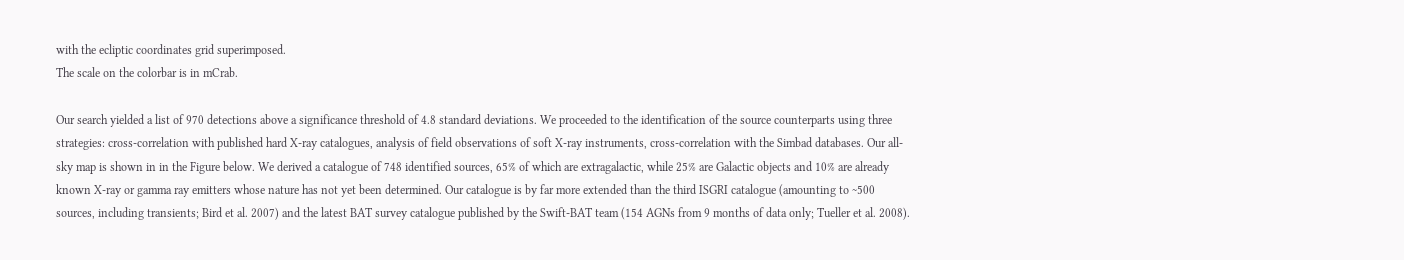with the ecliptic coordinates grid superimposed.
The scale on the colorbar is in mCrab.

Our search yielded a list of 970 detections above a significance threshold of 4.8 standard deviations. We proceeded to the identification of the source counterparts using three strategies: cross-correlation with published hard X-ray catalogues, analysis of field observations of soft X-ray instruments, cross-correlation with the Simbad databases. Our all-sky map is shown in in the Figure below. We derived a catalogue of 748 identified sources, 65% of which are extragalactic, while 25% are Galactic objects and 10% are already known X-ray or gamma ray emitters whose nature has not yet been determined. Our catalogue is by far more extended than the third ISGRI catalogue (amounting to ~500 sources, including transients; Bird et al. 2007) and the latest BAT survey catalogue published by the Swift-BAT team (154 AGNs from 9 months of data only; Tueller et al. 2008).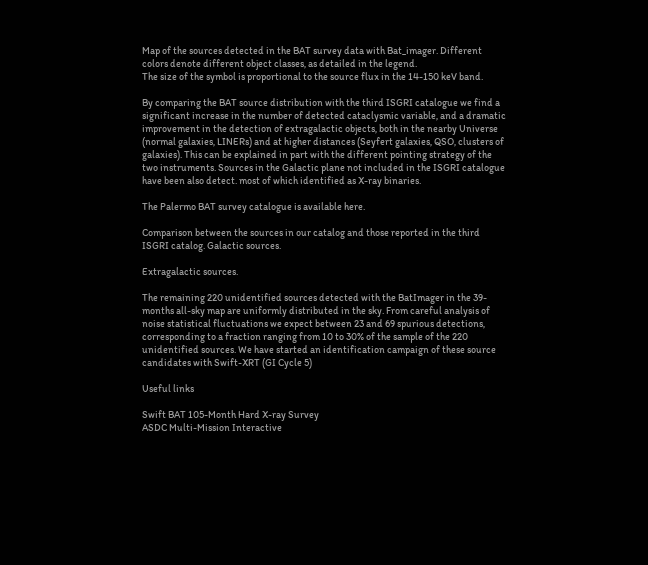Map of the sources detected in the BAT survey data with Bat_imager. Different colors denote different object classes, as detailed in the legend.
The size of the symbol is proportional to the source flux in the 14-150 keV band.

By comparing the BAT source distribution with the third ISGRI catalogue we find a significant increase in the number of detected cataclysmic variable, and a dramatic improvement in the detection of extragalactic objects, both in the nearby Universe (normal galaxies, LINERs) and at higher distances (Seyfert galaxies, QSO, clusters of galaxies). This can be explained in part with the different pointing strategy of the two instruments. Sources in the Galactic plane not included in the ISGRI catalogue have been also detect. most of which identified as X-ray binaries.

The Palermo BAT survey catalogue is available here.

Comparison between the sources in our catalog and those reported in the third ISGRI catalog. Galactic sources.

Extragalactic sources.

The remaining 220 unidentified sources detected with the BatImager in the 39-months all-sky map are uniformly distributed in the sky. From careful analysis of noise statistical fluctuations we expect between 23 and 69 spurious detections, corresponding to a fraction ranging from 10 to 30% of the sample of the 220 unidentified sources. We have started an identification campaign of these source candidates with Swift-XRT (GI Cycle 5)

Useful links

Swift BAT 105-Month Hard X-ray Survey
ASDC Multi-Mission Interactive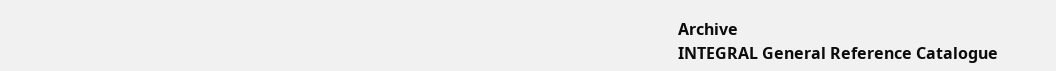Archive
INTEGRAL General Reference Catalogue